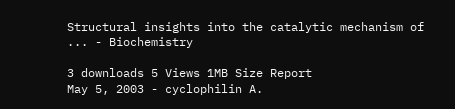Structural insights into the catalytic mechanism of ... - Biochemistry

3 downloads 5 Views 1MB Size Report
May 5, 2003 - cyclophilin A.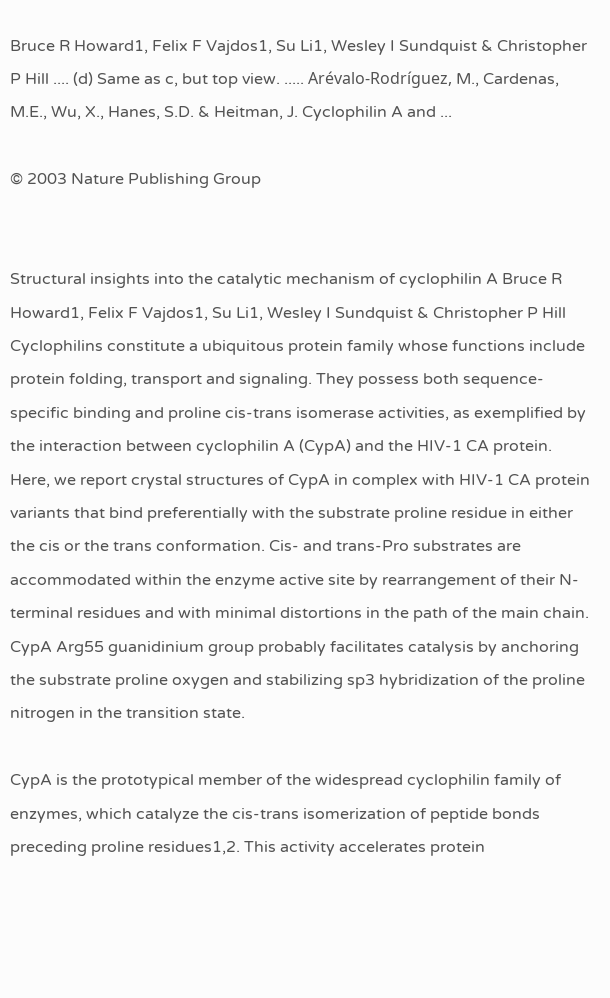Bruce R Howard1, Felix F Vajdos1, Su Li1, Wesley I Sundquist & Christopher P Hill .... (d) Same as c, but top view. ..... Arévalo-Rodríguez, M., Cardenas, M.E., Wu, X., Hanes, S.D. & Heitman, J. Cyclophilin A and ...

© 2003 Nature Publishing Group


Structural insights into the catalytic mechanism of cyclophilin A Bruce R Howard1, Felix F Vajdos1, Su Li1, Wesley I Sundquist & Christopher P Hill Cyclophilins constitute a ubiquitous protein family whose functions include protein folding, transport and signaling. They possess both sequence-specific binding and proline cis-trans isomerase activities, as exemplified by the interaction between cyclophilin A (CypA) and the HIV-1 CA protein. Here, we report crystal structures of CypA in complex with HIV-1 CA protein variants that bind preferentially with the substrate proline residue in either the cis or the trans conformation. Cis- and trans-Pro substrates are accommodated within the enzyme active site by rearrangement of their N-terminal residues and with minimal distortions in the path of the main chain. CypA Arg55 guanidinium group probably facilitates catalysis by anchoring the substrate proline oxygen and stabilizing sp3 hybridization of the proline nitrogen in the transition state.

CypA is the prototypical member of the widespread cyclophilin family of enzymes, which catalyze the cis-trans isomerization of peptide bonds preceding proline residues1,2. This activity accelerates protein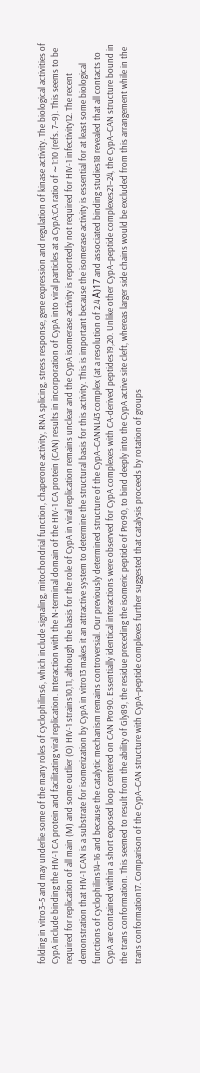folding in vitro3–5 and may underlie some of the many roles of cyclophilins6, which include signaling, mitochondrial function, chaperone activity, RNA splicing, stress response, gene expression and regulation of kinase activity. The biological activities of CypA include binding the HIV-1 CA protein and facilitating viral replication. Interaction with the N-terminal domain of the HIV-1 CA protein (CAN) results in incorporation of CypA into viral particles at a CypA:CA ratio of ∼1:10 (refs. 7–9). This seems to be required for replication of all main (M) and some outlier (O) HIV-1 strains10,11, although the basis for the role of CypA in viral replication remains unclear and the CypA isomerase activity is reportedly not required for HIV-1 infectivity12. The recent demonstration that HIV-1 CAN is a substrate for isomerization by CypA in vitro13 makes it an attractive system to determine the structural basis for this activity. This is important because the isomerase activity is essential for at least some biological functions of cyclophilins14–16 and because the catalytic mechanism remains controversial. Our previously determined structure of the CypA–CANNL43 complex (at a resolution of 2.4 Å)17 and associated binding studies18 revealed that all contacts to CypA are contained within a short exposed loop centered on CAN Pro90. Essentially identical interactions were observed for CypA complexes with CA-derived peptides19,20. Unlike other CypA–peptide complexes21–24, the CypA–CAN structure bound in the trans conformation. This seemed to result from the ability of Gly89, the residue preceding the isomeric peptide of Pro90, to bind deeply into the CypA active site cleft, whereas larger side chains would be excluded from this arrangement while in the trans conformation17. Comparison of the CypA–CAN structure with CypA–peptide complexes further suggested that catalysis proceeds by rotation of groups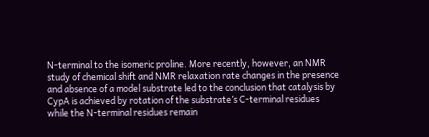N-terminal to the isomeric proline. More recently, however, an NMR study of chemical shift and NMR relaxation rate changes in the presence and absence of a model substrate led to the conclusion that catalysis by CypA is achieved by rotation of the substrate’s C-terminal residues while the N-terminal residues remain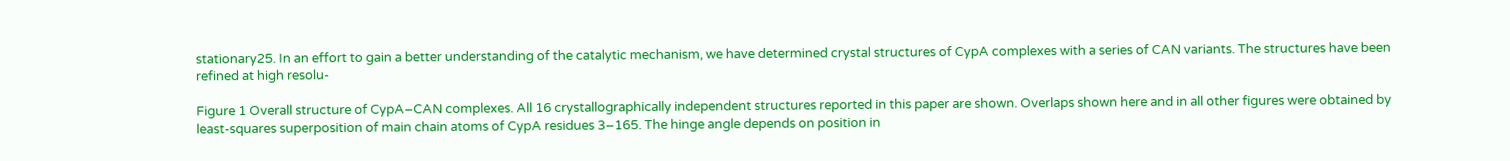stationary25. In an effort to gain a better understanding of the catalytic mechanism, we have determined crystal structures of CypA complexes with a series of CAN variants. The structures have been refined at high resolu-

Figure 1 Overall structure of CypA–CAN complexes. All 16 crystallographically independent structures reported in this paper are shown. Overlaps shown here and in all other figures were obtained by least-squares superposition of main chain atoms of CypA residues 3–165. The hinge angle depends on position in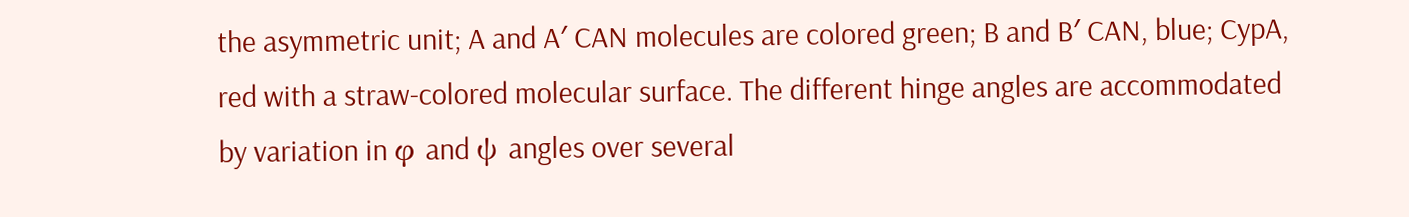the asymmetric unit; A and A′ CAN molecules are colored green; B and B′ CAN, blue; CypA, red with a straw-colored molecular surface. The different hinge angles are accommodated by variation in φ and ψ angles over several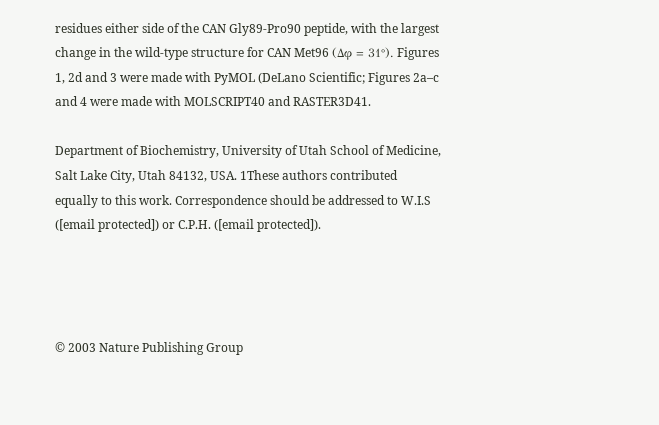residues either side of the CAN Gly89-Pro90 peptide, with the largest change in the wild-type structure for CAN Met96 (∆φ = 31°). Figures 1, 2d and 3 were made with PyMOL (DeLano Scientific; Figures 2a–c and 4 were made with MOLSCRIPT40 and RASTER3D41.

Department of Biochemistry, University of Utah School of Medicine, Salt Lake City, Utah 84132, USA. 1These authors contributed equally to this work. Correspondence should be addressed to W.I.S ([email protected]) or C.P.H. ([email protected]).




© 2003 Nature Publishing Group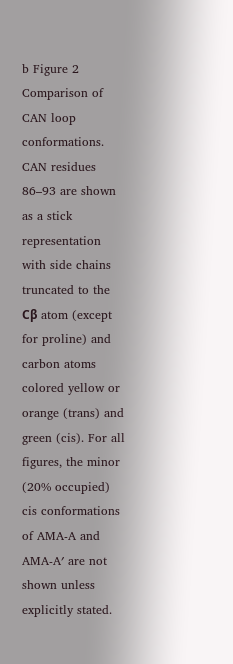b Figure 2 Comparison of CAN loop conformations. CAN residues 86–93 are shown as a stick representation with side chains truncated to the Cβ atom (except for proline) and carbon atoms colored yellow or orange (trans) and green (cis). For all figures, the minor (20% occupied) cis conformations of AMA-A and AMA-A′ are not shown unless explicitly stated.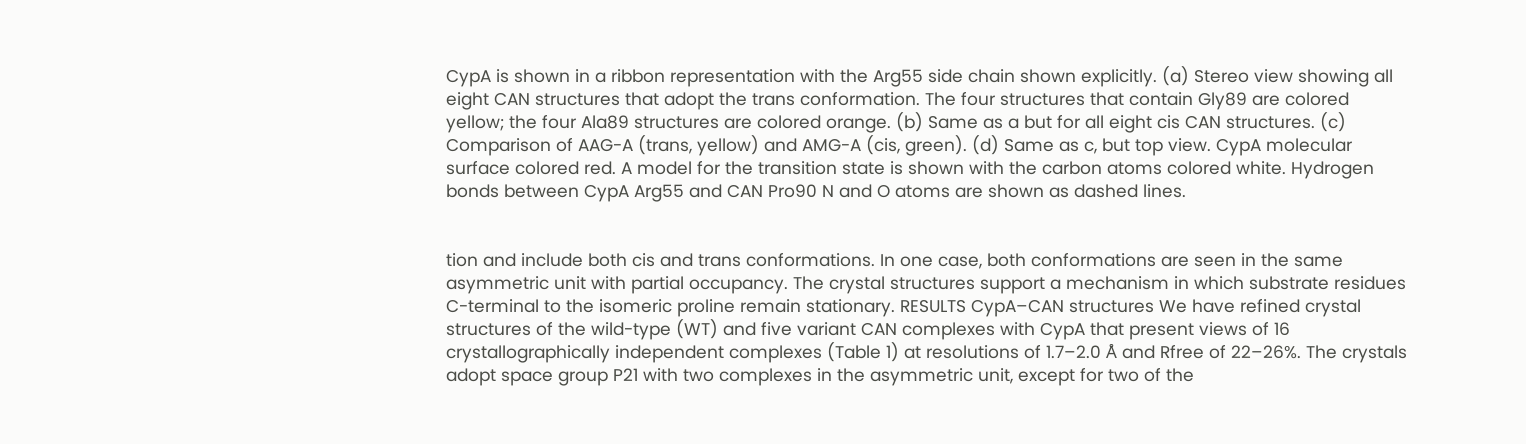CypA is shown in a ribbon representation with the Arg55 side chain shown explicitly. (a) Stereo view showing all eight CAN structures that adopt the trans conformation. The four structures that contain Gly89 are colored yellow; the four Ala89 structures are colored orange. (b) Same as a but for all eight cis CAN structures. (c) Comparison of AAG-A (trans, yellow) and AMG-A (cis, green). (d) Same as c, but top view. CypA molecular surface colored red. A model for the transition state is shown with the carbon atoms colored white. Hydrogen bonds between CypA Arg55 and CAN Pro90 N and O atoms are shown as dashed lines.


tion and include both cis and trans conformations. In one case, both conformations are seen in the same asymmetric unit with partial occupancy. The crystal structures support a mechanism in which substrate residues C-terminal to the isomeric proline remain stationary. RESULTS CypA–CAN structures We have refined crystal structures of the wild-type (WT) and five variant CAN complexes with CypA that present views of 16 crystallographically independent complexes (Table 1) at resolutions of 1.7–2.0 Å and Rfree of 22–26%. The crystals adopt space group P21 with two complexes in the asymmetric unit, except for two of the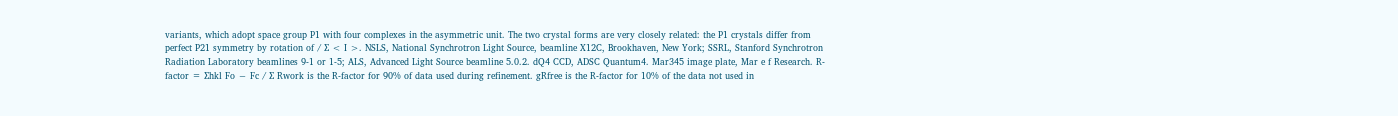variants, which adopt space group P1 with four complexes in the asymmetric unit. The two crystal forms are very closely related: the P1 crystals differ from perfect P21 symmetry by rotation of / ∑ < I >. NSLS, National Synchrotron Light Source, beamline X12C, Brookhaven, New York; SSRL, Stanford Synchrotron Radiation Laboratory beamlines 9-1 or 1-5; ALS, Advanced Light Source beamline 5.0.2. dQ4 CCD, ADSC Quantum4. Mar345 image plate, Mar e f Research. R-factor = ∑hkl Fo − Fc / ∑ Rwork is the R-factor for 90% of data used during refinement. gRfree is the R-factor for 10% of the data not used in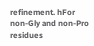refinement. hFor non-Gly and non-Pro residues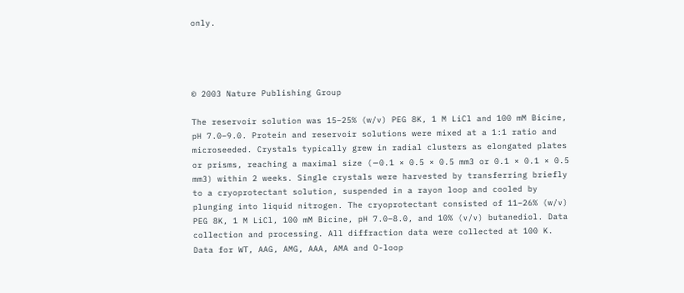only.




© 2003 Nature Publishing Group

The reservoir solution was 15–25% (w/v) PEG 8K, 1 M LiCl and 100 mM Bicine, pH 7.0–9.0. Protein and reservoir solutions were mixed at a 1:1 ratio and microseeded. Crystals typically grew in radial clusters as elongated plates or prisms, reaching a maximal size (∼0.1 × 0.5 × 0.5 mm3 or 0.1 × 0.1 × 0.5 mm3) within 2 weeks. Single crystals were harvested by transferring briefly to a cryoprotectant solution, suspended in a rayon loop and cooled by plunging into liquid nitrogen. The cryoprotectant consisted of 11–26% (w/v) PEG 8K, 1 M LiCl, 100 mM Bicine, pH 7.0–8.0, and 10% (v/v) butanediol. Data collection and processing. All diffraction data were collected at 100 K. Data for WT, AAG, AMG, AAA, AMA and O-loop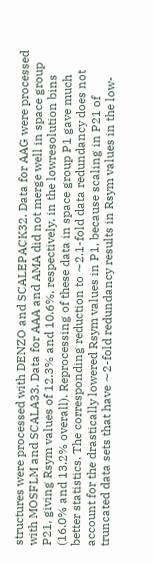structures were processed with DENZO and SCALEPACK32. Data for AAG were processed with MOSFLM and SCALA33. Data for AAA and AMA did not merge well in space group P21, giving Rsym values of 12.3% and 10.6%, respectively, in the lowresolution bins (16.0% and 13.2% overall). Reprocessing of these data in space group P1 gave much better statistics. The corresponding reduction to ∼2.1-fold data redundancy does not account for the drastically lowered Rsym values in P1, because scaling in P21 of truncated data sets that have ∼2-fold redundancy results in Rsym values in the low-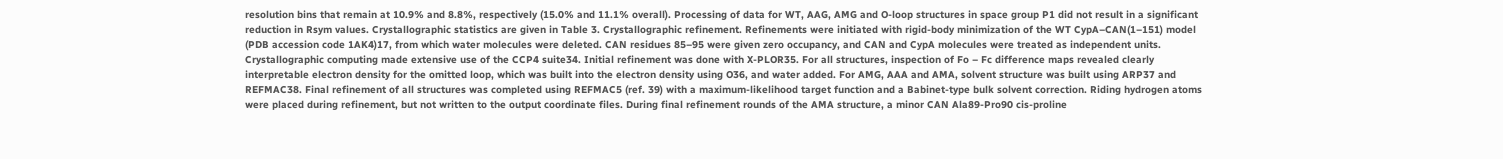resolution bins that remain at 10.9% and 8.8%, respectively (15.0% and 11.1% overall). Processing of data for WT, AAG, AMG and O-loop structures in space group P1 did not result in a significant reduction in Rsym values. Crystallographic statistics are given in Table 3. Crystallographic refinement. Refinements were initiated with rigid-body minimization of the WT CypA–CAN(1–151) model (PDB accession code 1AK4)17, from which water molecules were deleted. CAN residues 85–95 were given zero occupancy, and CAN and CypA molecules were treated as independent units. Crystallographic computing made extensive use of the CCP4 suite34. Initial refinement was done with X-PLOR35. For all structures, inspection of Fo – Fc difference maps revealed clearly interpretable electron density for the omitted loop, which was built into the electron density using O36, and water added. For AMG, AAA and AMA, solvent structure was built using ARP37 and REFMAC38. Final refinement of all structures was completed using REFMAC5 (ref. 39) with a maximum-likelihood target function and a Babinet-type bulk solvent correction. Riding hydrogen atoms were placed during refinement, but not written to the output coordinate files. During final refinement rounds of the AMA structure, a minor CAN Ala89-Pro90 cis-proline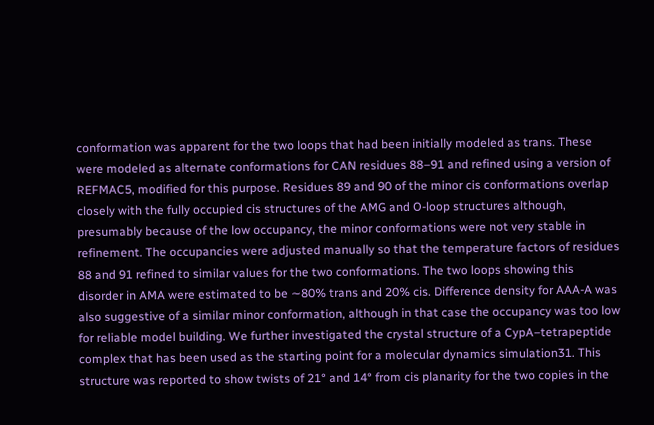conformation was apparent for the two loops that had been initially modeled as trans. These were modeled as alternate conformations for CAN residues 88–91 and refined using a version of REFMAC5, modified for this purpose. Residues 89 and 90 of the minor cis conformations overlap closely with the fully occupied cis structures of the AMG and O-loop structures although, presumably because of the low occupancy, the minor conformations were not very stable in refinement. The occupancies were adjusted manually so that the temperature factors of residues 88 and 91 refined to similar values for the two conformations. The two loops showing this disorder in AMA were estimated to be ∼80% trans and 20% cis. Difference density for AAA-A was also suggestive of a similar minor conformation, although in that case the occupancy was too low for reliable model building. We further investigated the crystal structure of a CypA–tetrapeptide complex that has been used as the starting point for a molecular dynamics simulation31. This structure was reported to show twists of 21° and 14° from cis planarity for the two copies in the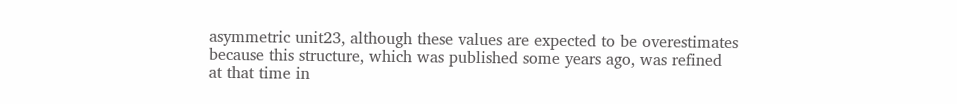asymmetric unit23, although these values are expected to be overestimates because this structure, which was published some years ago, was refined at that time in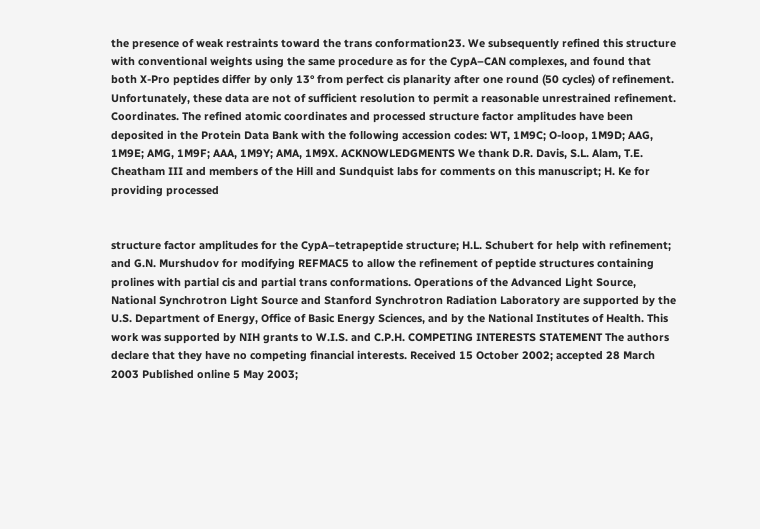the presence of weak restraints toward the trans conformation23. We subsequently refined this structure with conventional weights using the same procedure as for the CypA–CAN complexes, and found that both X-Pro peptides differ by only 13° from perfect cis planarity after one round (50 cycles) of refinement. Unfortunately, these data are not of sufficient resolution to permit a reasonable unrestrained refinement. Coordinates. The refined atomic coordinates and processed structure factor amplitudes have been deposited in the Protein Data Bank with the following accession codes: WT, 1M9C; O-loop, 1M9D; AAG, 1M9E; AMG, 1M9F; AAA, 1M9Y; AMA, 1M9X. ACKNOWLEDGMENTS We thank D.R. Davis, S.L. Alam, T.E. Cheatham III and members of the Hill and Sundquist labs for comments on this manuscript; H. Ke for providing processed


structure factor amplitudes for the CypA–tetrapeptide structure; H.L. Schubert for help with refinement; and G.N. Murshudov for modifying REFMAC5 to allow the refinement of peptide structures containing prolines with partial cis and partial trans conformations. Operations of the Advanced Light Source, National Synchrotron Light Source and Stanford Synchrotron Radiation Laboratory are supported by the U.S. Department of Energy, Office of Basic Energy Sciences, and by the National Institutes of Health. This work was supported by NIH grants to W.I.S. and C.P.H. COMPETING INTERESTS STATEMENT The authors declare that they have no competing financial interests. Received 15 October 2002; accepted 28 March 2003 Published online 5 May 2003;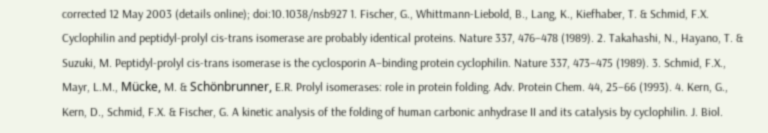corrected 12 May 2003 (details online); doi:10.1038/nsb927 1. Fischer, G., Whittmann-Liebold, B., Lang, K., Kiefhaber, T. & Schmid, F.X. Cyclophilin and peptidyl-prolyl cis-trans isomerase are probably identical proteins. Nature 337, 476–478 (1989). 2. Takahashi, N., Hayano, T. & Suzuki, M. Peptidyl-prolyl cis-trans isomerase is the cyclosporin A–binding protein cyclophilin. Nature 337, 473–475 (1989). 3. Schmid, F.X., Mayr, L.M., Mücke, M. & Schönbrunner, E.R. Prolyl isomerases: role in protein folding. Adv. Protein Chem. 44, 25–66 (1993). 4. Kern, G., Kern, D., Schmid, F.X. & Fischer, G. A kinetic analysis of the folding of human carbonic anhydrase II and its catalysis by cyclophilin. J. Biol.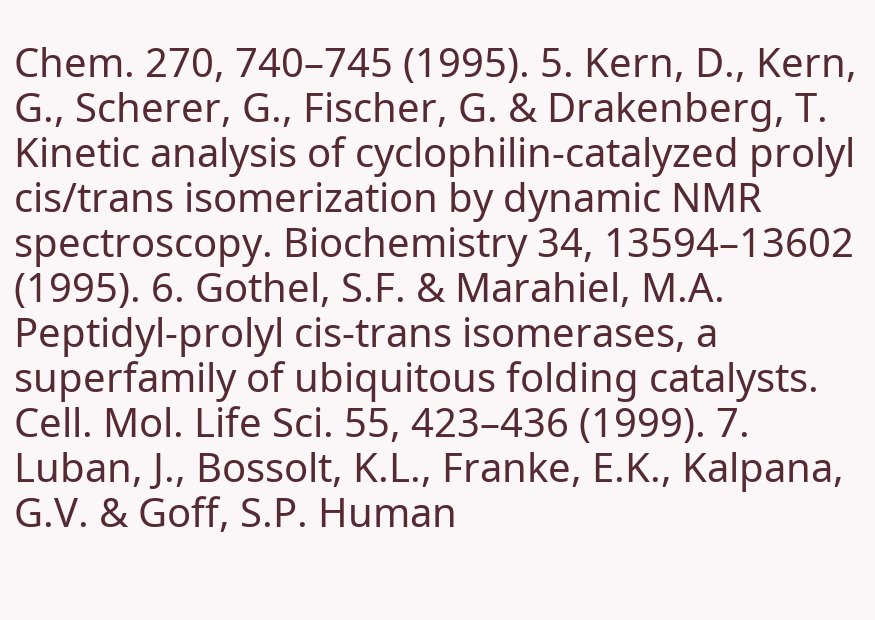Chem. 270, 740–745 (1995). 5. Kern, D., Kern, G., Scherer, G., Fischer, G. & Drakenberg, T. Kinetic analysis of cyclophilin-catalyzed prolyl cis/trans isomerization by dynamic NMR spectroscopy. Biochemistry 34, 13594–13602 (1995). 6. Gothel, S.F. & Marahiel, M.A. Peptidyl-prolyl cis-trans isomerases, a superfamily of ubiquitous folding catalysts. Cell. Mol. Life Sci. 55, 423–436 (1999). 7. Luban, J., Bossolt, K.L., Franke, E.K., Kalpana, G.V. & Goff, S.P. Human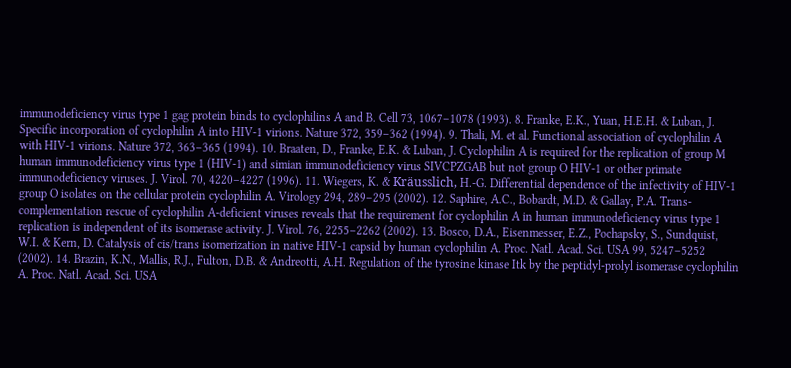immunodeficiency virus type 1 gag protein binds to cyclophilins A and B. Cell 73, 1067–1078 (1993). 8. Franke, E.K., Yuan, H.E.H. & Luban, J. Specific incorporation of cyclophilin A into HIV-1 virions. Nature 372, 359–362 (1994). 9. Thali, M. et al. Functional association of cyclophilin A with HIV-1 virions. Nature 372, 363–365 (1994). 10. Braaten, D., Franke, E.K. & Luban, J. Cyclophilin A is required for the replication of group M human immunodeficiency virus type 1 (HIV-1) and simian immunodeficiency virus SIVCPZGAB but not group O HIV-1 or other primate immunodeficiency viruses. J. Virol. 70, 4220–4227 (1996). 11. Wiegers, K. & Kräusslich, H.-G. Differential dependence of the infectivity of HIV-1 group O isolates on the cellular protein cyclophilin A. Virology 294, 289–295 (2002). 12. Saphire, A.C., Bobardt, M.D. & Gallay, P.A. Trans-complementation rescue of cyclophilin A-deficient viruses reveals that the requirement for cyclophilin A in human immunodeficiency virus type 1 replication is independent of its isomerase activity. J. Virol. 76, 2255–2262 (2002). 13. Bosco, D.A., Eisenmesser, E.Z., Pochapsky, S., Sundquist, W.I. & Kern, D. Catalysis of cis/trans isomerization in native HIV-1 capsid by human cyclophilin A. Proc. Natl. Acad. Sci. USA 99, 5247–5252 (2002). 14. Brazin, K.N., Mallis, R.J., Fulton, D.B. & Andreotti, A.H. Regulation of the tyrosine kinase Itk by the peptidyl-prolyl isomerase cyclophilin A. Proc. Natl. Acad. Sci. USA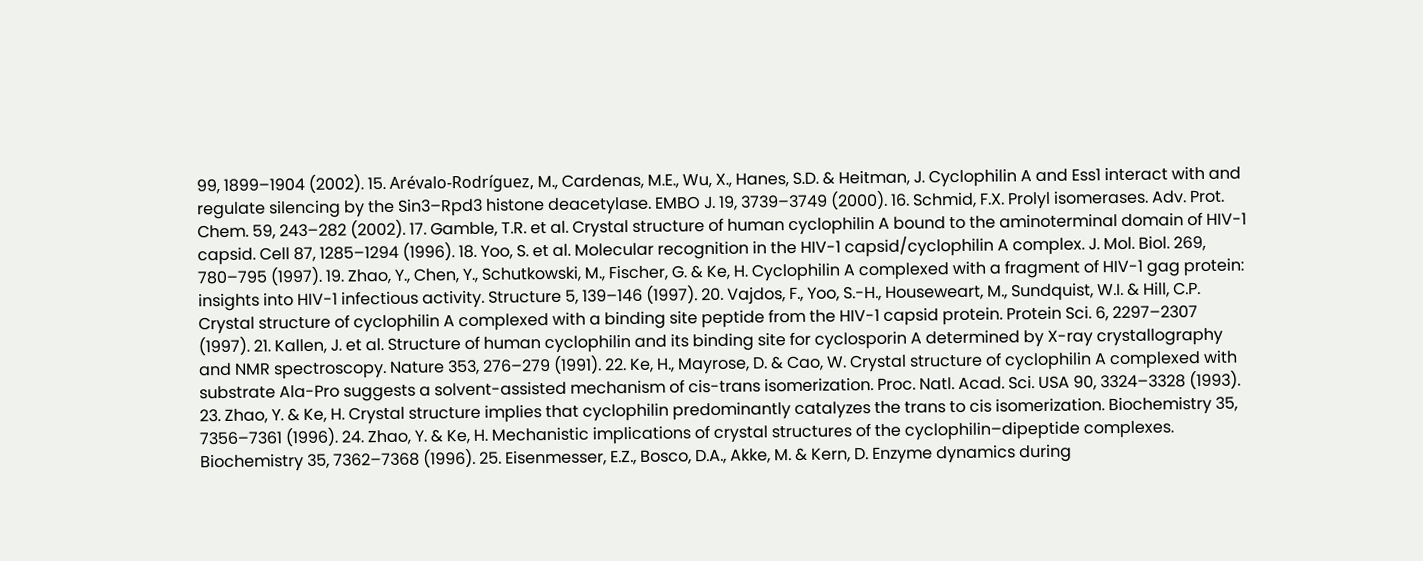99, 1899–1904 (2002). 15. Arévalo-Rodríguez, M., Cardenas, M.E., Wu, X., Hanes, S.D. & Heitman, J. Cyclophilin A and Ess1 interact with and regulate silencing by the Sin3–Rpd3 histone deacetylase. EMBO J. 19, 3739–3749 (2000). 16. Schmid, F.X. Prolyl isomerases. Adv. Prot. Chem. 59, 243–282 (2002). 17. Gamble, T.R. et al. Crystal structure of human cyclophilin A bound to the aminoterminal domain of HIV-1 capsid. Cell 87, 1285–1294 (1996). 18. Yoo, S. et al. Molecular recognition in the HIV-1 capsid/cyclophilin A complex. J. Mol. Biol. 269, 780–795 (1997). 19. Zhao, Y., Chen, Y., Schutkowski, M., Fischer, G. & Ke, H. Cyclophilin A complexed with a fragment of HIV-1 gag protein: insights into HIV-1 infectious activity. Structure 5, 139–146 (1997). 20. Vajdos, F., Yoo, S.-H., Houseweart, M., Sundquist, W.I. & Hill, C.P. Crystal structure of cyclophilin A complexed with a binding site peptide from the HIV-1 capsid protein. Protein Sci. 6, 2297–2307 (1997). 21. Kallen, J. et al. Structure of human cyclophilin and its binding site for cyclosporin A determined by X-ray crystallography and NMR spectroscopy. Nature 353, 276–279 (1991). 22. Ke, H., Mayrose, D. & Cao, W. Crystal structure of cyclophilin A complexed with substrate Ala-Pro suggests a solvent-assisted mechanism of cis-trans isomerization. Proc. Natl. Acad. Sci. USA 90, 3324–3328 (1993). 23. Zhao, Y. & Ke, H. Crystal structure implies that cyclophilin predominantly catalyzes the trans to cis isomerization. Biochemistry 35, 7356–7361 (1996). 24. Zhao, Y. & Ke, H. Mechanistic implications of crystal structures of the cyclophilin–dipeptide complexes. Biochemistry 35, 7362–7368 (1996). 25. Eisenmesser, E.Z., Bosco, D.A., Akke, M. & Kern, D. Enzyme dynamics during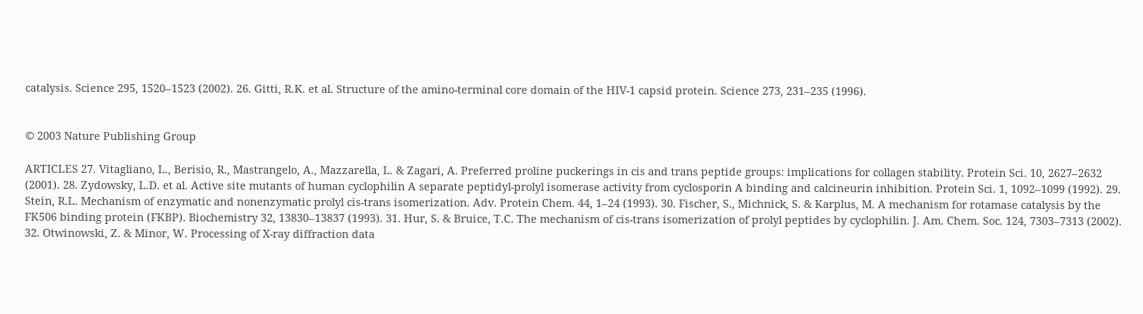catalysis. Science 295, 1520–1523 (2002). 26. Gitti, R.K. et al. Structure of the amino-terminal core domain of the HIV-1 capsid protein. Science 273, 231–235 (1996).


© 2003 Nature Publishing Group

ARTICLES 27. Vitagliano, L., Berisio, R., Mastrangelo, A., Mazzarella, L. & Zagari, A. Preferred proline puckerings in cis and trans peptide groups: implications for collagen stability. Protein Sci. 10, 2627–2632 (2001). 28. Zydowsky, L.D. et al. Active site mutants of human cyclophilin A separate peptidyl-prolyl isomerase activity from cyclosporin A binding and calcineurin inhibition. Protein Sci. 1, 1092–1099 (1992). 29. Stein, R.L. Mechanism of enzymatic and nonenzymatic prolyl cis-trans isomerization. Adv. Protein Chem. 44, 1–24 (1993). 30. Fischer, S., Michnick, S. & Karplus, M. A mechanism for rotamase catalysis by the FK506 binding protein (FKBP). Biochemistry 32, 13830–13837 (1993). 31. Hur, S. & Bruice, T.C. The mechanism of cis-trans isomerization of prolyl peptides by cyclophilin. J. Am. Chem. Soc. 124, 7303–7313 (2002). 32. Otwinowski, Z. & Minor, W. Processing of X-ray diffraction data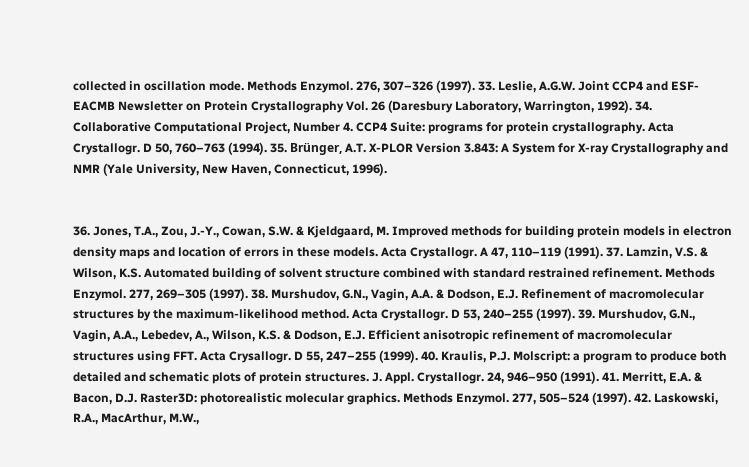collected in oscillation mode. Methods Enzymol. 276, 307–326 (1997). 33. Leslie, A.G.W. Joint CCP4 and ESF-EACMB Newsletter on Protein Crystallography Vol. 26 (Daresbury Laboratory, Warrington, 1992). 34. Collaborative Computational Project, Number 4. CCP4 Suite: programs for protein crystallography. Acta Crystallogr. D 50, 760–763 (1994). 35. Brünger, A.T. X-PLOR Version 3.843: A System for X-ray Crystallography and NMR (Yale University, New Haven, Connecticut, 1996).


36. Jones, T.A., Zou, J.-Y., Cowan, S.W. & Kjeldgaard, M. Improved methods for building protein models in electron density maps and location of errors in these models. Acta Crystallogr. A 47, 110–119 (1991). 37. Lamzin, V.S. & Wilson, K.S. Automated building of solvent structure combined with standard restrained refinement. Methods Enzymol. 277, 269–305 (1997). 38. Murshudov, G.N., Vagin, A.A. & Dodson, E.J. Refinement of macromolecular structures by the maximum-likelihood method. Acta Crystallogr. D 53, 240–255 (1997). 39. Murshudov, G.N., Vagin, A.A., Lebedev, A., Wilson, K.S. & Dodson, E.J. Efficient anisotropic refinement of macromolecular structures using FFT. Acta Crysallogr. D 55, 247–255 (1999). 40. Kraulis, P.J. Molscript: a program to produce both detailed and schematic plots of protein structures. J. Appl. Crystallogr. 24, 946–950 (1991). 41. Merritt, E.A. & Bacon, D.J. Raster3D: photorealistic molecular graphics. Methods Enzymol. 277, 505–524 (1997). 42. Laskowski, R.A., MacArthur, M.W.,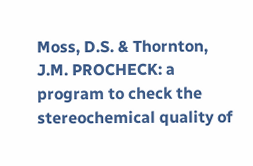Moss, D.S. & Thornton, J.M. PROCHECK: a program to check the stereochemical quality of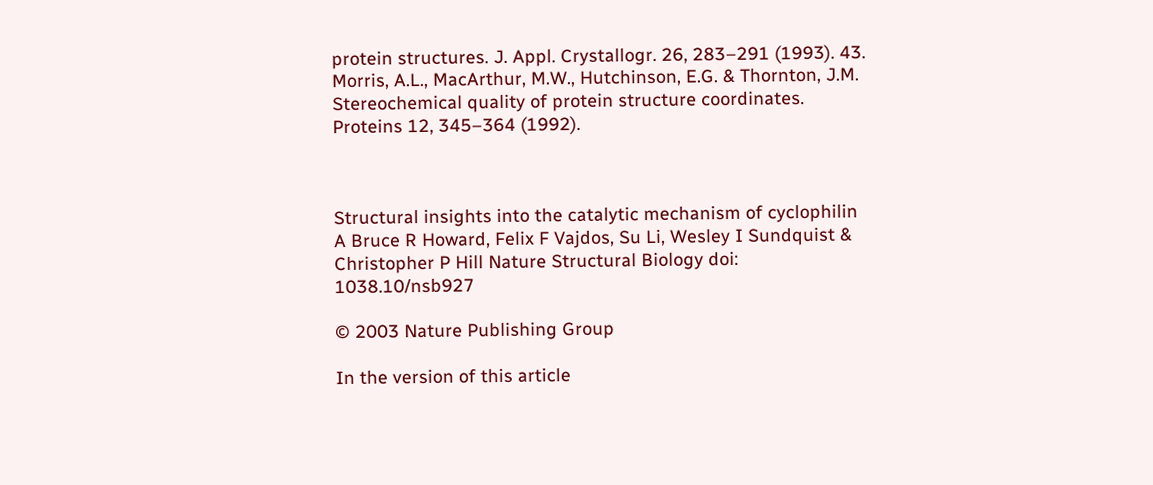protein structures. J. Appl. Crystallogr. 26, 283–291 (1993). 43. Morris, A.L., MacArthur, M.W., Hutchinson, E.G. & Thornton, J.M. Stereochemical quality of protein structure coordinates. Proteins 12, 345–364 (1992).



Structural insights into the catalytic mechanism of cyclophilin A Bruce R Howard, Felix F Vajdos, Su Li, Wesley I Sundquist & Christopher P Hill Nature Structural Biology doi: 1038.10/nsb927

© 2003 Nature Publishing Group

In the version of this article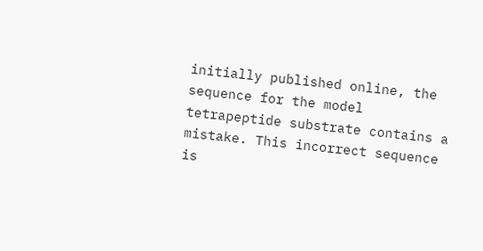initially published online, the sequence for the model tetrapeptide substrate contains a mistake. This incorrect sequence is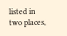listed in two places,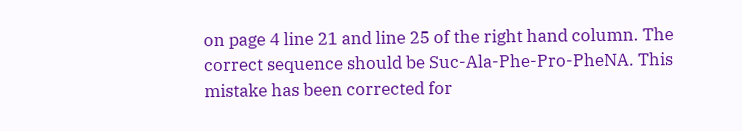on page 4 line 21 and line 25 of the right hand column. The correct sequence should be Suc-Ala-Phe-Pro-PheNA. This mistake has been corrected for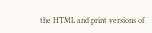the HTML and print versions of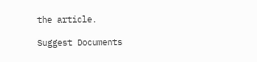the article.

Suggest Documents